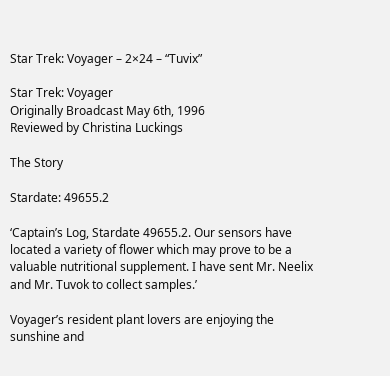Star Trek: Voyager – 2×24 – “Tuvix”

Star Trek: Voyager
Originally Broadcast May 6th, 1996
Reviewed by Christina Luckings

The Story

Stardate: 49655.2

‘Captain’s Log, Stardate 49655.2. Our sensors have located a variety of flower which may prove to be a valuable nutritional supplement. I have sent Mr. Neelix and Mr. Tuvok to collect samples.’

Voyager’s resident plant lovers are enjoying the sunshine and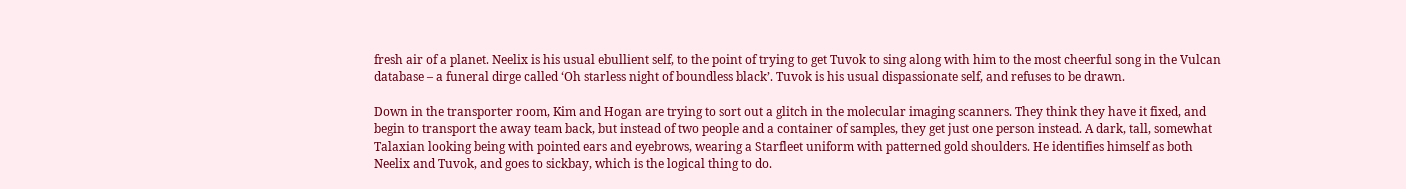fresh air of a planet. Neelix is his usual ebullient self, to the point of trying to get Tuvok to sing along with him to the most cheerful song in the Vulcan database – a funeral dirge called ‘Oh starless night of boundless black’. Tuvok is his usual dispassionate self, and refuses to be drawn.

Down in the transporter room, Kim and Hogan are trying to sort out a glitch in the molecular imaging scanners. They think they have it fixed, and begin to transport the away team back, but instead of two people and a container of samples, they get just one person instead. A dark, tall, somewhat Talaxian looking being with pointed ears and eyebrows, wearing a Starfleet uniform with patterned gold shoulders. He identifies himself as both Neelix and Tuvok, and goes to sickbay, which is the logical thing to do.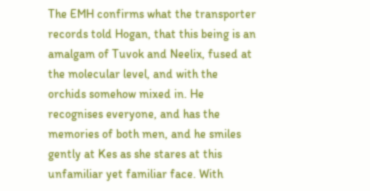The EMH confirms what the transporter records told Hogan, that this being is an amalgam of Tuvok and Neelix, fused at the molecular level, and with the orchids somehow mixed in. He recognises everyone, and has the memories of both men, and he smiles gently at Kes as she stares at this unfamiliar yet familiar face. With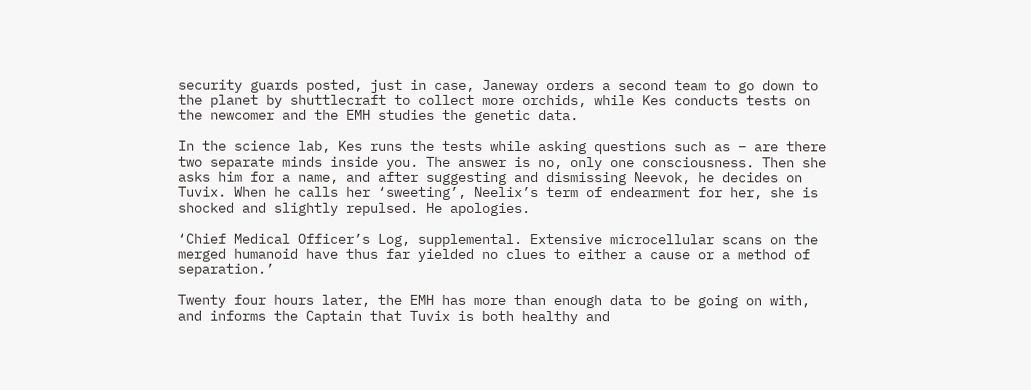security guards posted, just in case, Janeway orders a second team to go down to the planet by shuttlecraft to collect more orchids, while Kes conducts tests on the newcomer and the EMH studies the genetic data.

In the science lab, Kes runs the tests while asking questions such as – are there two separate minds inside you. The answer is no, only one consciousness. Then she asks him for a name, and after suggesting and dismissing Neevok, he decides on Tuvix. When he calls her ‘sweeting’, Neelix’s term of endearment for her, she is shocked and slightly repulsed. He apologies.

‘Chief Medical Officer’s Log, supplemental. Extensive microcellular scans on the merged humanoid have thus far yielded no clues to either a cause or a method of separation.’

Twenty four hours later, the EMH has more than enough data to be going on with, and informs the Captain that Tuvix is both healthy and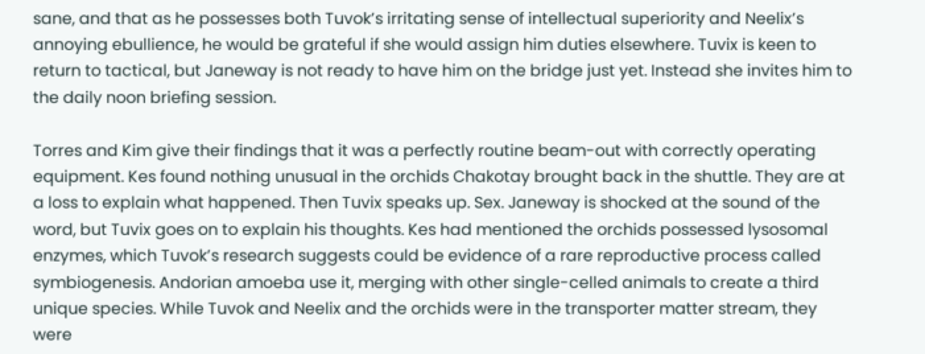sane, and that as he possesses both Tuvok’s irritating sense of intellectual superiority and Neelix’s annoying ebullience, he would be grateful if she would assign him duties elsewhere. Tuvix is keen to return to tactical, but Janeway is not ready to have him on the bridge just yet. Instead she invites him to the daily noon briefing session.

Torres and Kim give their findings that it was a perfectly routine beam-out with correctly operating equipment. Kes found nothing unusual in the orchids Chakotay brought back in the shuttle. They are at a loss to explain what happened. Then Tuvix speaks up. Sex. Janeway is shocked at the sound of the word, but Tuvix goes on to explain his thoughts. Kes had mentioned the orchids possessed lysosomal enzymes, which Tuvok’s research suggests could be evidence of a rare reproductive process called symbiogenesis. Andorian amoeba use it, merging with other single-celled animals to create a third unique species. While Tuvok and Neelix and the orchids were in the transporter matter stream, they were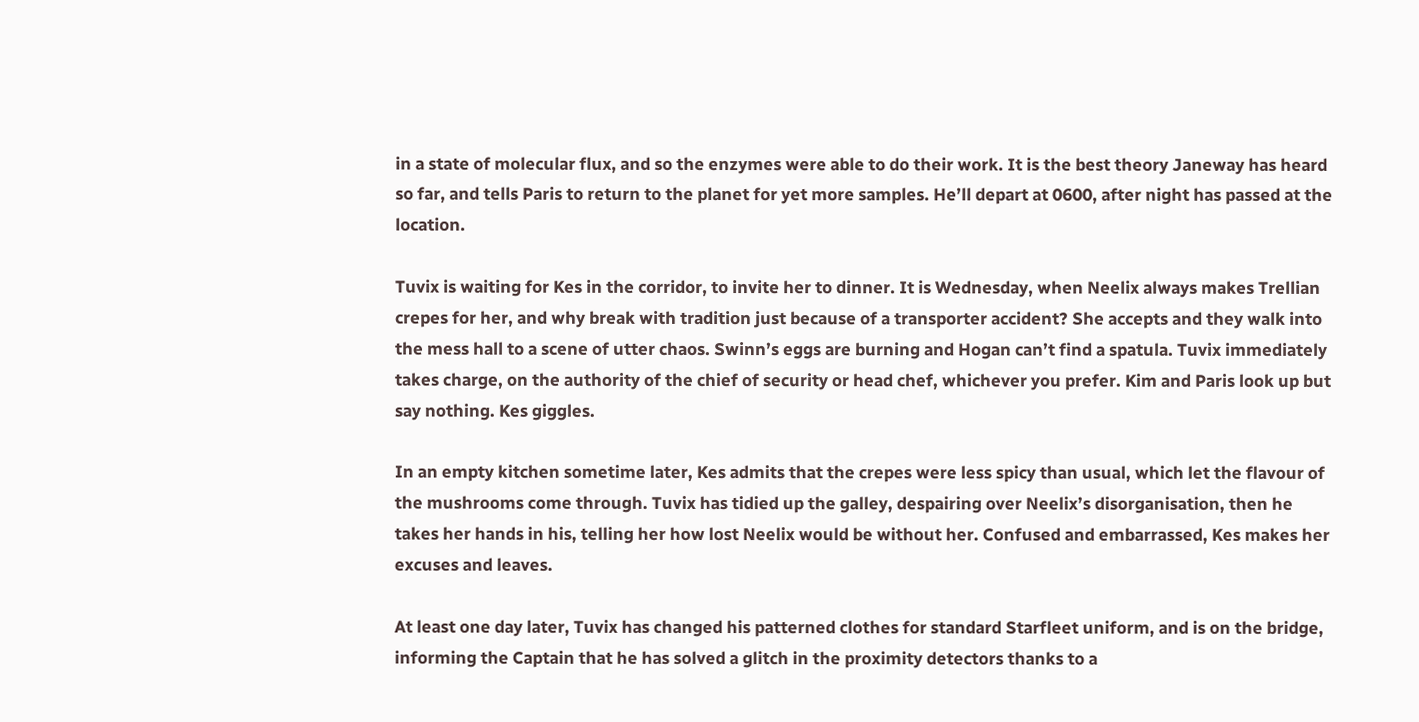in a state of molecular flux, and so the enzymes were able to do their work. It is the best theory Janeway has heard so far, and tells Paris to return to the planet for yet more samples. He’ll depart at 0600, after night has passed at the location.

Tuvix is waiting for Kes in the corridor, to invite her to dinner. It is Wednesday, when Neelix always makes Trellian crepes for her, and why break with tradition just because of a transporter accident? She accepts and they walk into the mess hall to a scene of utter chaos. Swinn’s eggs are burning and Hogan can’t find a spatula. Tuvix immediately takes charge, on the authority of the chief of security or head chef, whichever you prefer. Kim and Paris look up but say nothing. Kes giggles.

In an empty kitchen sometime later, Kes admits that the crepes were less spicy than usual, which let the flavour of the mushrooms come through. Tuvix has tidied up the galley, despairing over Neelix’s disorganisation, then he takes her hands in his, telling her how lost Neelix would be without her. Confused and embarrassed, Kes makes her excuses and leaves.

At least one day later, Tuvix has changed his patterned clothes for standard Starfleet uniform, and is on the bridge, informing the Captain that he has solved a glitch in the proximity detectors thanks to a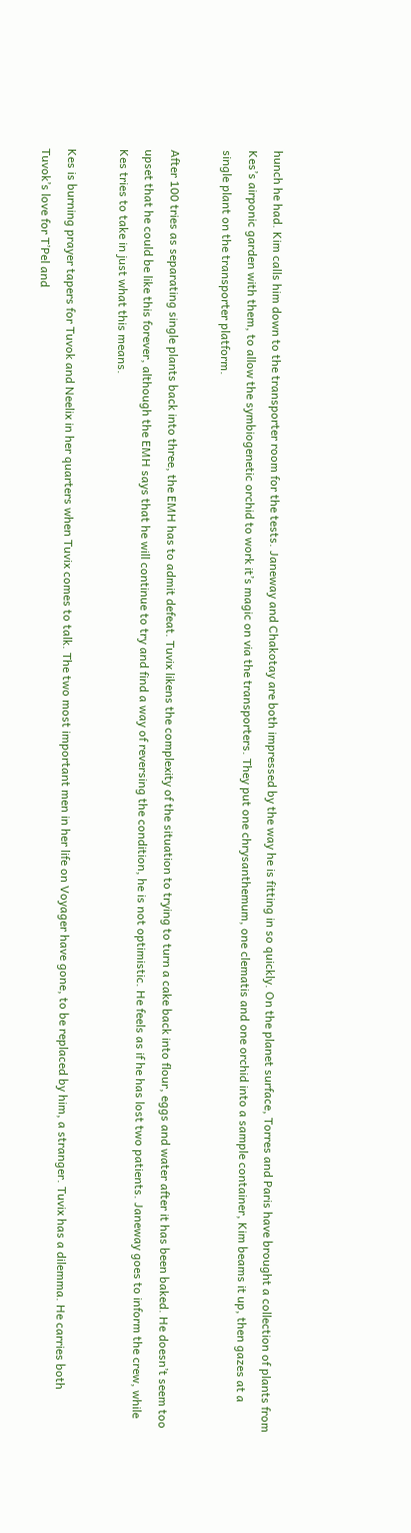hunch he had. Kim calls him down to the transporter room for the tests. Janeway and Chakotay are both impressed by the way he is fitting in so quickly. On the planet surface, Torres and Paris have brought a collection of plants from Kes’s airponic garden with them, to allow the symbiogenetic orchid to work it’s magic on via the transporters. They put one chrysanthemum, one clematis and one orchid into a sample container, Kim beams it up, then gazes at a single plant on the transporter platform.

After 100 tries as separating single plants back into three, the EMH has to admit defeat. Tuvix likens the complexity of the situation to trying to turn a cake back into flour, eggs and water after it has been baked. He doesn’t seem too upset that he could be like this forever, although the EMH says that he will continue to try and find a way of reversing the condition, he is not optimistic. He feels as if he has lost two patients. Janeway goes to inform the crew, while Kes tries to take in just what this means.

Kes is burning prayer tapers for Tuvok and Neelix in her quarters when Tuvix comes to talk. The two most important men in her life on Voyager have gone, to be replaced by him, a stranger. Tuvix has a dilemma. He carries both Tuvok’s love for T’Pel and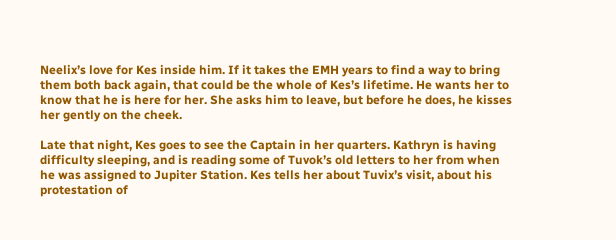Neelix’s love for Kes inside him. If it takes the EMH years to find a way to bring them both back again, that could be the whole of Kes’s lifetime. He wants her to know that he is here for her. She asks him to leave, but before he does, he kisses her gently on the cheek.

Late that night, Kes goes to see the Captain in her quarters. Kathryn is having difficulty sleeping, and is reading some of Tuvok’s old letters to her from when he was assigned to Jupiter Station. Kes tells her about Tuvix’s visit, about his protestation of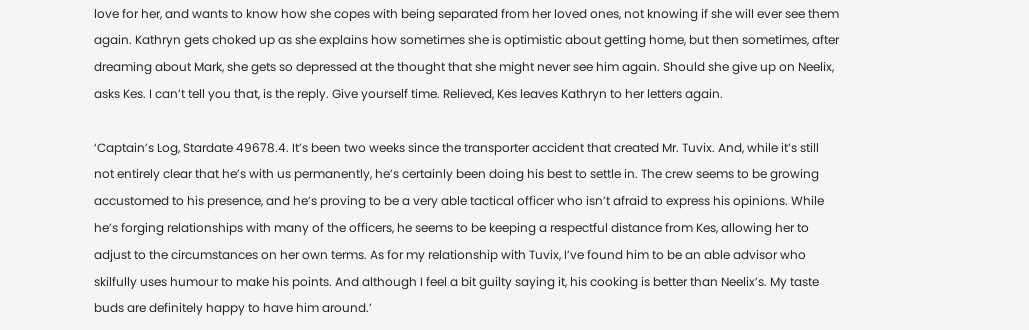love for her, and wants to know how she copes with being separated from her loved ones, not knowing if she will ever see them again. Kathryn gets choked up as she explains how sometimes she is optimistic about getting home, but then sometimes, after dreaming about Mark, she gets so depressed at the thought that she might never see him again. Should she give up on Neelix, asks Kes. I can’t tell you that, is the reply. Give yourself time. Relieved, Kes leaves Kathryn to her letters again.

‘Captain’s Log, Stardate 49678.4. It’s been two weeks since the transporter accident that created Mr. Tuvix. And, while it’s still not entirely clear that he’s with us permanently, he’s certainly been doing his best to settle in. The crew seems to be growing accustomed to his presence, and he’s proving to be a very able tactical officer who isn’t afraid to express his opinions. While he’s forging relationships with many of the officers, he seems to be keeping a respectful distance from Kes, allowing her to adjust to the circumstances on her own terms. As for my relationship with Tuvix, I’ve found him to be an able advisor who skilfully uses humour to make his points. And although I feel a bit guilty saying it, his cooking is better than Neelix’s. My taste buds are definitely happy to have him around.’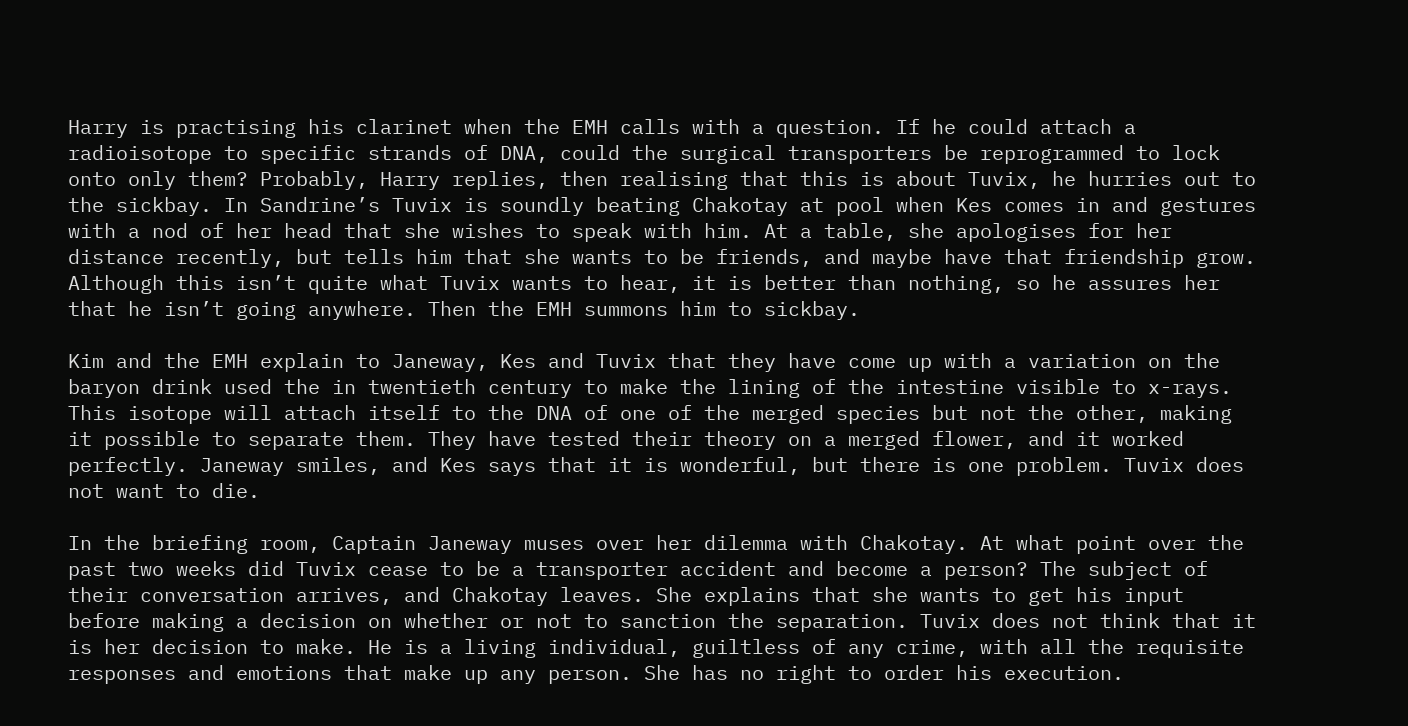Harry is practising his clarinet when the EMH calls with a question. If he could attach a radioisotope to specific strands of DNA, could the surgical transporters be reprogrammed to lock onto only them? Probably, Harry replies, then realising that this is about Tuvix, he hurries out to the sickbay. In Sandrine’s Tuvix is soundly beating Chakotay at pool when Kes comes in and gestures with a nod of her head that she wishes to speak with him. At a table, she apologises for her distance recently, but tells him that she wants to be friends, and maybe have that friendship grow. Although this isn’t quite what Tuvix wants to hear, it is better than nothing, so he assures her that he isn’t going anywhere. Then the EMH summons him to sickbay.

Kim and the EMH explain to Janeway, Kes and Tuvix that they have come up with a variation on the baryon drink used the in twentieth century to make the lining of the intestine visible to x-rays. This isotope will attach itself to the DNA of one of the merged species but not the other, making it possible to separate them. They have tested their theory on a merged flower, and it worked perfectly. Janeway smiles, and Kes says that it is wonderful, but there is one problem. Tuvix does not want to die.

In the briefing room, Captain Janeway muses over her dilemma with Chakotay. At what point over the past two weeks did Tuvix cease to be a transporter accident and become a person? The subject of their conversation arrives, and Chakotay leaves. She explains that she wants to get his input before making a decision on whether or not to sanction the separation. Tuvix does not think that it is her decision to make. He is a living individual, guiltless of any crime, with all the requisite responses and emotions that make up any person. She has no right to order his execution.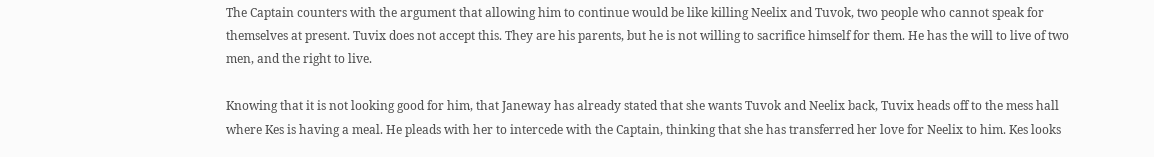The Captain counters with the argument that allowing him to continue would be like killing Neelix and Tuvok, two people who cannot speak for themselves at present. Tuvix does not accept this. They are his parents, but he is not willing to sacrifice himself for them. He has the will to live of two men, and the right to live.

Knowing that it is not looking good for him, that Janeway has already stated that she wants Tuvok and Neelix back, Tuvix heads off to the mess hall where Kes is having a meal. He pleads with her to intercede with the Captain, thinking that she has transferred her love for Neelix to him. Kes looks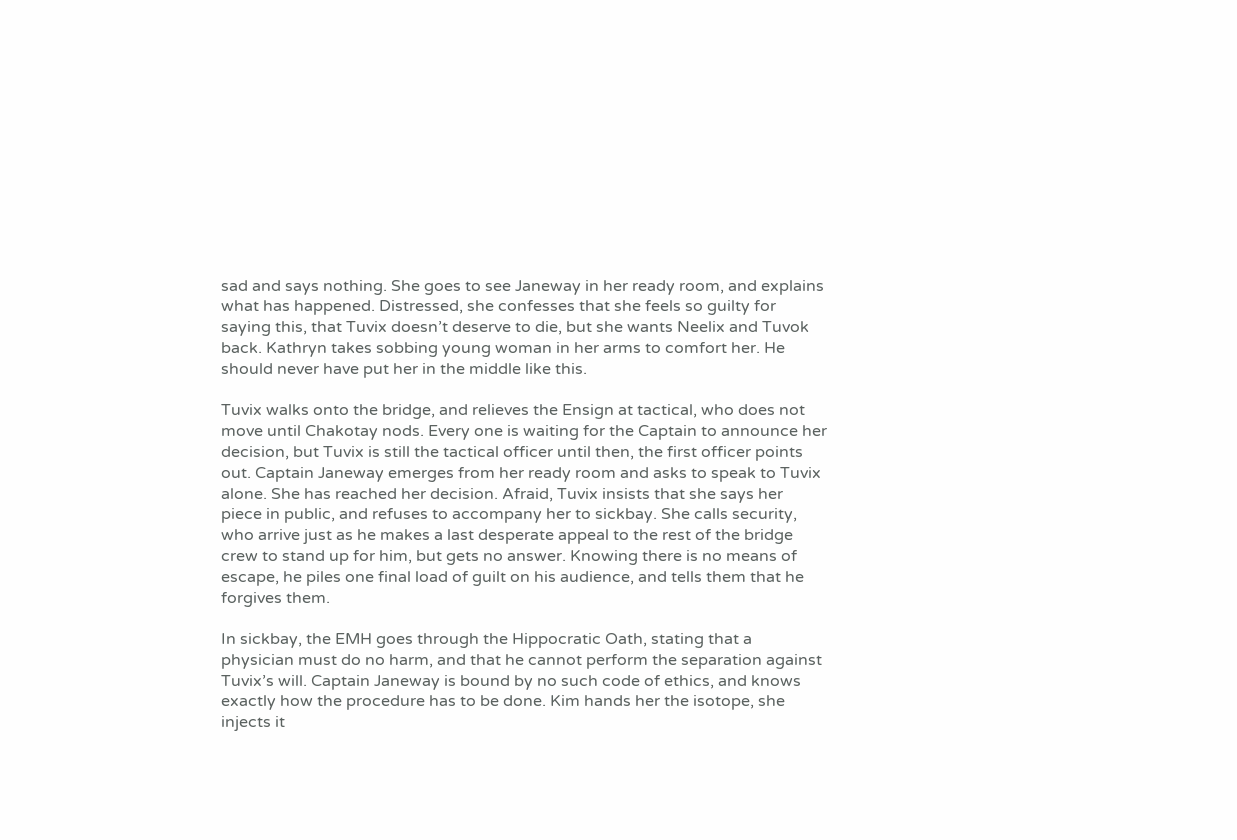sad and says nothing. She goes to see Janeway in her ready room, and explains what has happened. Distressed, she confesses that she feels so guilty for saying this, that Tuvix doesn’t deserve to die, but she wants Neelix and Tuvok back. Kathryn takes sobbing young woman in her arms to comfort her. He should never have put her in the middle like this.

Tuvix walks onto the bridge, and relieves the Ensign at tactical, who does not move until Chakotay nods. Every one is waiting for the Captain to announce her decision, but Tuvix is still the tactical officer until then, the first officer points out. Captain Janeway emerges from her ready room and asks to speak to Tuvix alone. She has reached her decision. Afraid, Tuvix insists that she says her piece in public, and refuses to accompany her to sickbay. She calls security, who arrive just as he makes a last desperate appeal to the rest of the bridge crew to stand up for him, but gets no answer. Knowing there is no means of escape, he piles one final load of guilt on his audience, and tells them that he forgives them.

In sickbay, the EMH goes through the Hippocratic Oath, stating that a physician must do no harm, and that he cannot perform the separation against Tuvix’s will. Captain Janeway is bound by no such code of ethics, and knows exactly how the procedure has to be done. Kim hands her the isotope, she injects it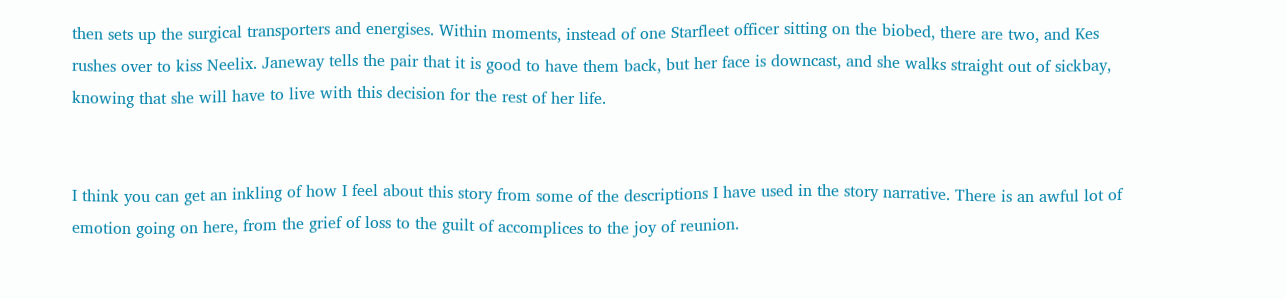then sets up the surgical transporters and energises. Within moments, instead of one Starfleet officer sitting on the biobed, there are two, and Kes rushes over to kiss Neelix. Janeway tells the pair that it is good to have them back, but her face is downcast, and she walks straight out of sickbay, knowing that she will have to live with this decision for the rest of her life.


I think you can get an inkling of how I feel about this story from some of the descriptions I have used in the story narrative. There is an awful lot of emotion going on here, from the grief of loss to the guilt of accomplices to the joy of reunion.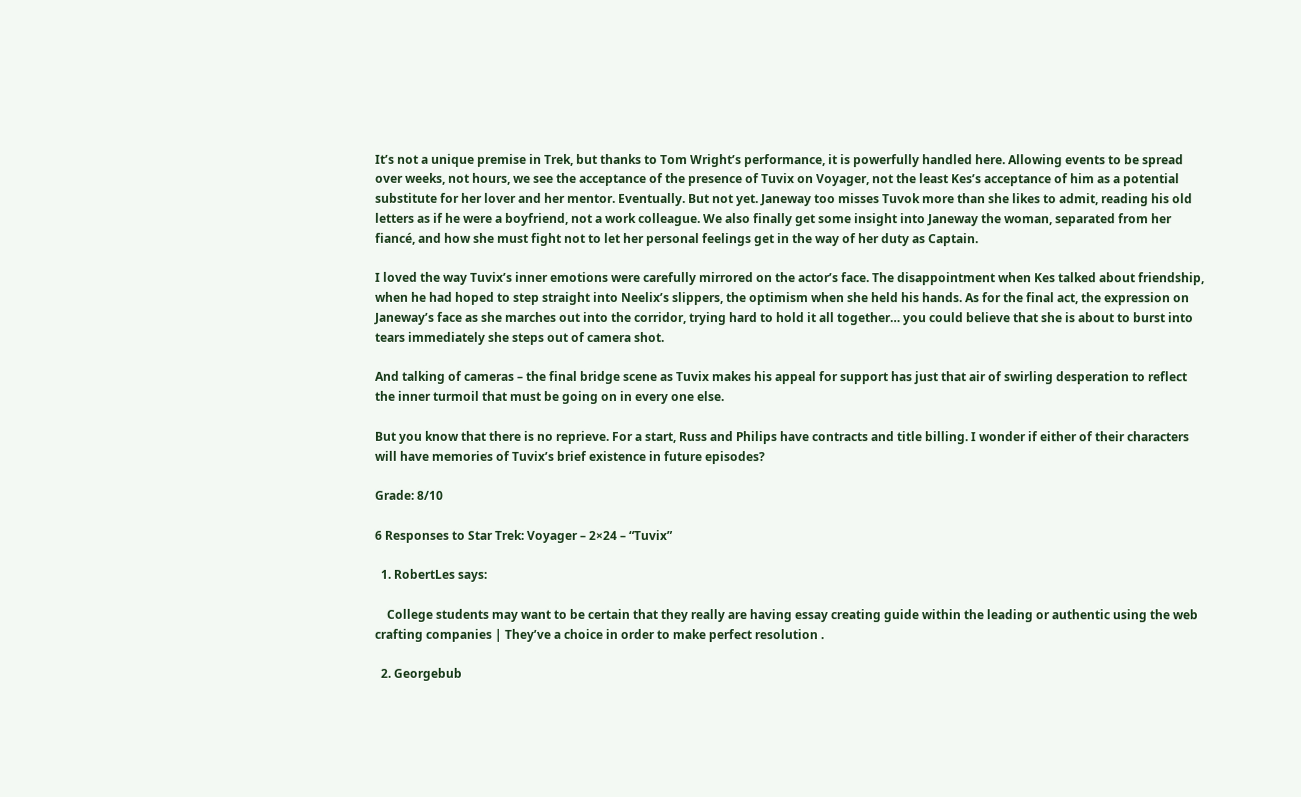It’s not a unique premise in Trek, but thanks to Tom Wright’s performance, it is powerfully handled here. Allowing events to be spread over weeks, not hours, we see the acceptance of the presence of Tuvix on Voyager, not the least Kes’s acceptance of him as a potential substitute for her lover and her mentor. Eventually. But not yet. Janeway too misses Tuvok more than she likes to admit, reading his old letters as if he were a boyfriend, not a work colleague. We also finally get some insight into Janeway the woman, separated from her fiancé, and how she must fight not to let her personal feelings get in the way of her duty as Captain.

I loved the way Tuvix’s inner emotions were carefully mirrored on the actor’s face. The disappointment when Kes talked about friendship, when he had hoped to step straight into Neelix’s slippers, the optimism when she held his hands. As for the final act, the expression on Janeway’s face as she marches out into the corridor, trying hard to hold it all together… you could believe that she is about to burst into tears immediately she steps out of camera shot.

And talking of cameras – the final bridge scene as Tuvix makes his appeal for support has just that air of swirling desperation to reflect the inner turmoil that must be going on in every one else.

But you know that there is no reprieve. For a start, Russ and Philips have contracts and title billing. I wonder if either of their characters will have memories of Tuvix’s brief existence in future episodes?

Grade: 8/10

6 Responses to Star Trek: Voyager – 2×24 – “Tuvix”

  1. RobertLes says:

    College students may want to be certain that they really are having essay creating guide within the leading or authentic using the web crafting companies | They’ve a choice in order to make perfect resolution .

  2. Georgebub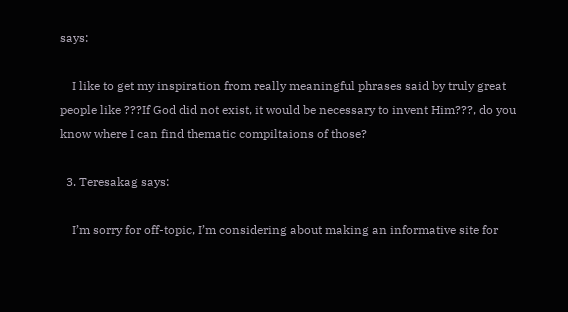says:

    I like to get my inspiration from really meaningful phrases said by truly great people like ???If God did not exist, it would be necessary to invent Him???, do you know where I can find thematic compiltaions of those?

  3. Teresakag says:

    I’m sorry for off-topic, I’m considering about making an informative site for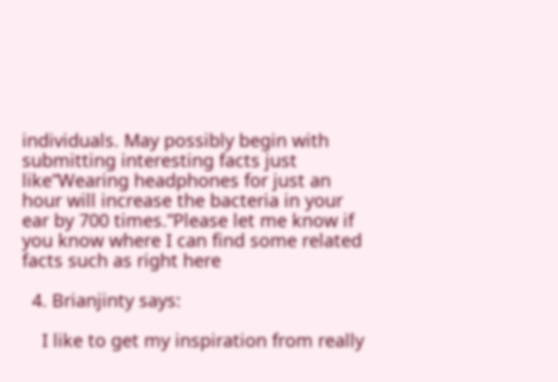individuals. May possibly begin with submitting interesting facts just like”Wearing headphones for just an hour will increase the bacteria in your ear by 700 times.”Please let me know if you know where I can find some related facts such as right here

  4. Brianjinty says:

    I like to get my inspiration from really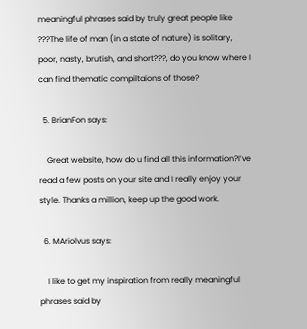meaningful phrases said by truly great people like ???The life of man (in a state of nature) is solitary, poor, nasty, brutish, and short???, do you know where I can find thematic compiltaions of those?

  5. BrianFon says:

    Great website, how do u find all this information?I’ve read a few posts on your site and I really enjoy your style. Thanks a million, keep up the good work.

  6. MAriolvus says:

    I like to get my inspiration from really meaningful phrases said by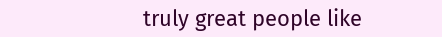truly great people like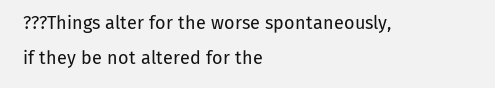???Things alter for the worse spontaneously, if they be not altered for the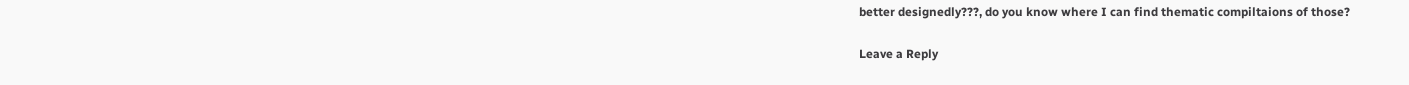better designedly???, do you know where I can find thematic compiltaions of those?

Leave a Reply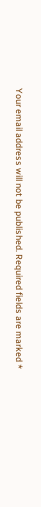Your email address will not be published. Required fields are marked *